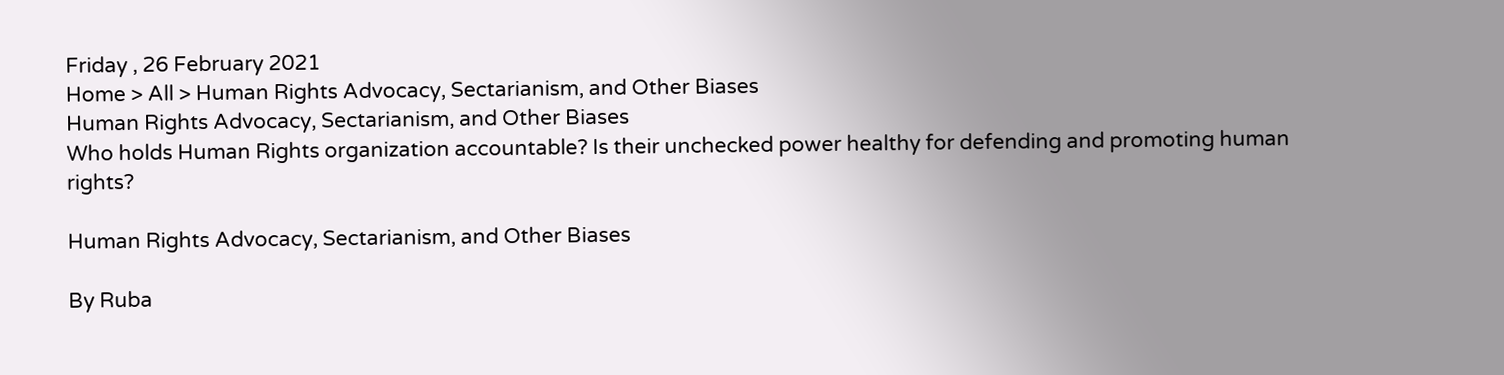Friday , 26 February 2021
Home > All > Human Rights Advocacy, Sectarianism, and Other Biases
Human Rights Advocacy, Sectarianism, and Other Biases
Who holds Human Rights organization accountable? Is their unchecked power healthy for defending and promoting human rights?

Human Rights Advocacy, Sectarianism, and Other Biases

By Ruba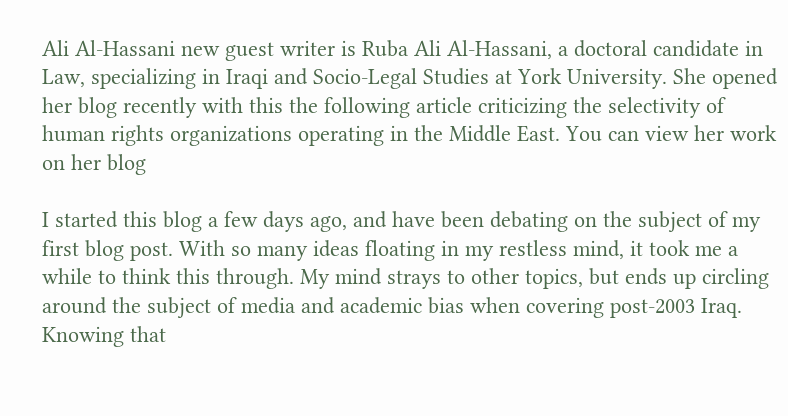Ali Al-Hassani new guest writer is Ruba Ali Al-Hassani, a doctoral candidate in Law, specializing in Iraqi and Socio-Legal Studies at York University. She opened her blog recently with this the following article criticizing the selectivity of human rights organizations operating in the Middle East. You can view her work on her blog

I started this blog a few days ago, and have been debating on the subject of my first blog post. With so many ideas floating in my restless mind, it took me a while to think this through. My mind strays to other topics, but ends up circling around the subject of media and academic bias when covering post-2003 Iraq. Knowing that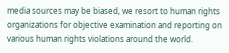media sources may be biased, we resort to human rights organizations for objective examination and reporting on various human rights violations around the world.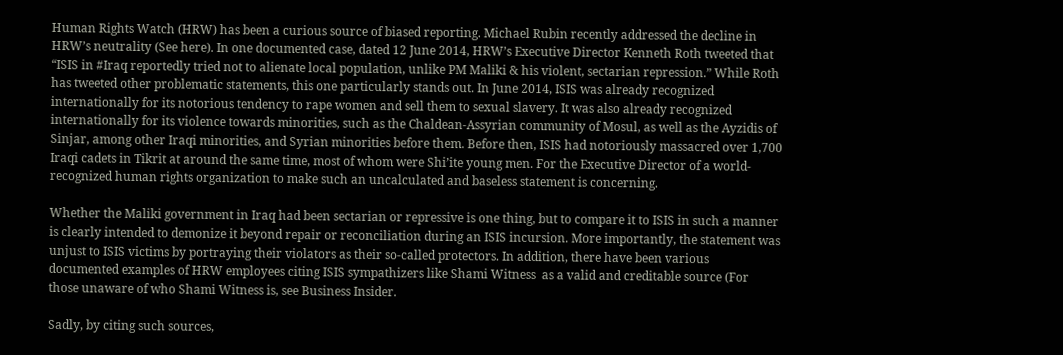Human Rights Watch (HRW) has been a curious source of biased reporting. Michael Rubin recently addressed the decline in HRW’s neutrality (See here). In one documented case, dated 12 June 2014, HRW’s Executive Director Kenneth Roth tweeted that “ISIS in #Iraq reportedly tried not to alienate local population, unlike PM Maliki & his violent, sectarian repression.” While Roth has tweeted other problematic statements, this one particularly stands out. In June 2014, ISIS was already recognized internationally for its notorious tendency to rape women and sell them to sexual slavery. It was also already recognized internationally for its violence towards minorities, such as the Chaldean-Assyrian community of Mosul, as well as the Ayzidis of Sinjar, among other Iraqi minorities, and Syrian minorities before them. Before then, ISIS had notoriously massacred over 1,700 Iraqi cadets in Tikrit at around the same time, most of whom were Shi’ite young men. For the Executive Director of a world-recognized human rights organization to make such an uncalculated and baseless statement is concerning.

Whether the Maliki government in Iraq had been sectarian or repressive is one thing, but to compare it to ISIS in such a manner is clearly intended to demonize it beyond repair or reconciliation during an ISIS incursion. More importantly, the statement was unjust to ISIS victims by portraying their violators as their so-called protectors. In addition, there have been various documented examples of HRW employees citing ISIS sympathizers like Shami Witness  as a valid and creditable source (For those unaware of who Shami Witness is, see Business Insider.

Sadly, by citing such sources,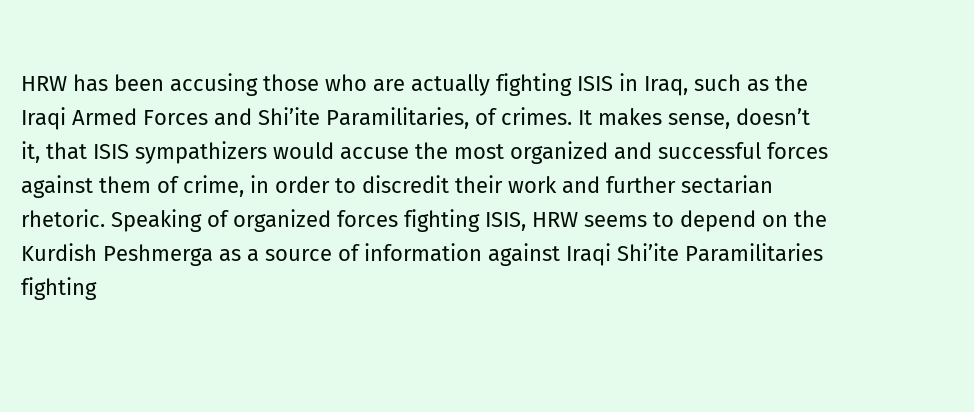HRW has been accusing those who are actually fighting ISIS in Iraq, such as the Iraqi Armed Forces and Shi’ite Paramilitaries, of crimes. It makes sense, doesn’t it, that ISIS sympathizers would accuse the most organized and successful forces against them of crime, in order to discredit their work and further sectarian rhetoric. Speaking of organized forces fighting ISIS, HRW seems to depend on the Kurdish Peshmerga as a source of information against Iraqi Shi’ite Paramilitaries fighting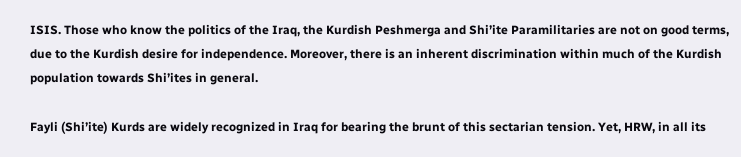ISIS. Those who know the politics of the Iraq, the Kurdish Peshmerga and Shi’ite Paramilitaries are not on good terms, due to the Kurdish desire for independence. Moreover, there is an inherent discrimination within much of the Kurdish population towards Shi’ites in general.

Fayli (Shi’ite) Kurds are widely recognized in Iraq for bearing the brunt of this sectarian tension. Yet, HRW, in all its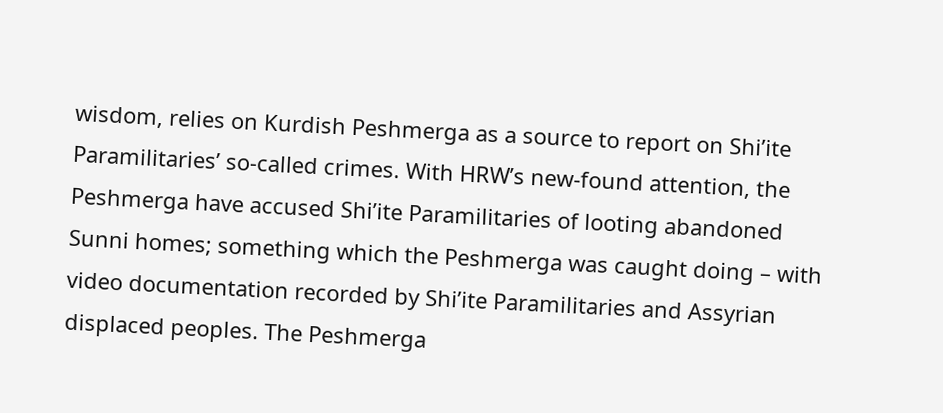wisdom, relies on Kurdish Peshmerga as a source to report on Shi’ite Paramilitaries’ so-called crimes. With HRW’s new-found attention, the Peshmerga have accused Shi’ite Paramilitaries of looting abandoned Sunni homes; something which the Peshmerga was caught doing – with video documentation recorded by Shi’ite Paramilitaries and Assyrian displaced peoples. The Peshmerga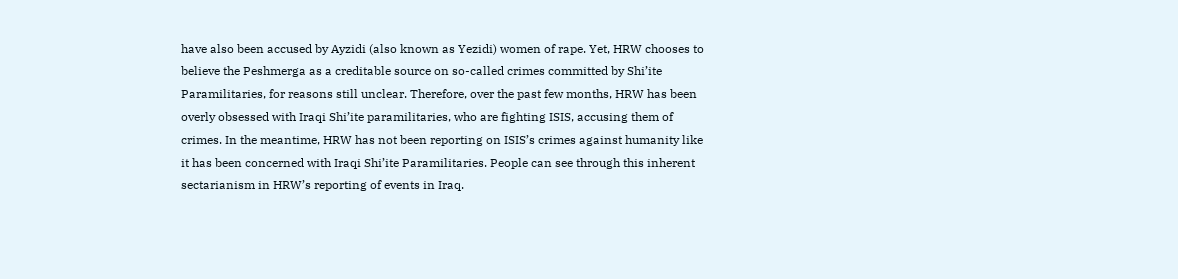have also been accused by Ayzidi (also known as Yezidi) women of rape. Yet, HRW chooses to believe the Peshmerga as a creditable source on so-called crimes committed by Shi’ite Paramilitaries, for reasons still unclear. Therefore, over the past few months, HRW has been overly obsessed with Iraqi Shi’ite paramilitaries, who are fighting ISIS, accusing them of crimes. In the meantime, HRW has not been reporting on ISIS’s crimes against humanity like it has been concerned with Iraqi Shi’ite Paramilitaries. People can see through this inherent sectarianism in HRW’s reporting of events in Iraq.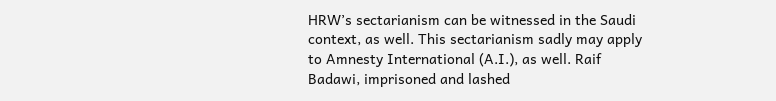HRW’s sectarianism can be witnessed in the Saudi context, as well. This sectarianism sadly may apply to Amnesty International (A.I.), as well. Raif Badawi, imprisoned and lashed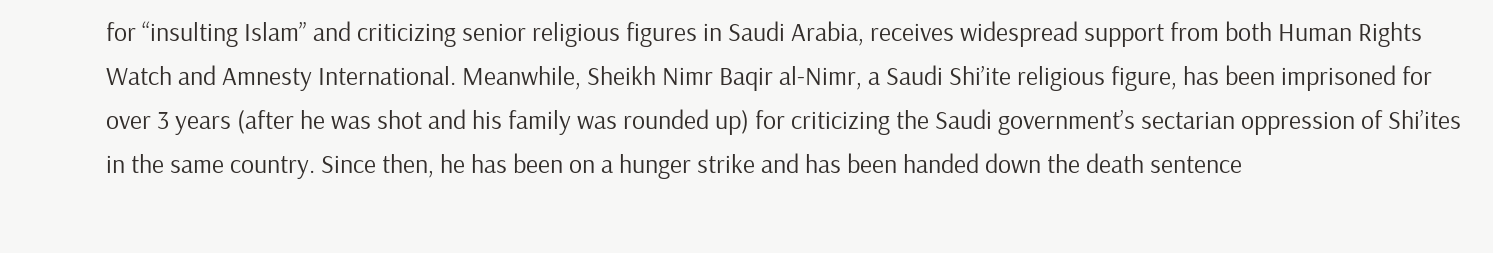for “insulting Islam” and criticizing senior religious figures in Saudi Arabia, receives widespread support from both Human Rights Watch and Amnesty International. Meanwhile, Sheikh Nimr Baqir al-Nimr, a Saudi Shi’ite religious figure, has been imprisoned for over 3 years (after he was shot and his family was rounded up) for criticizing the Saudi government’s sectarian oppression of Shi’ites in the same country. Since then, he has been on a hunger strike and has been handed down the death sentence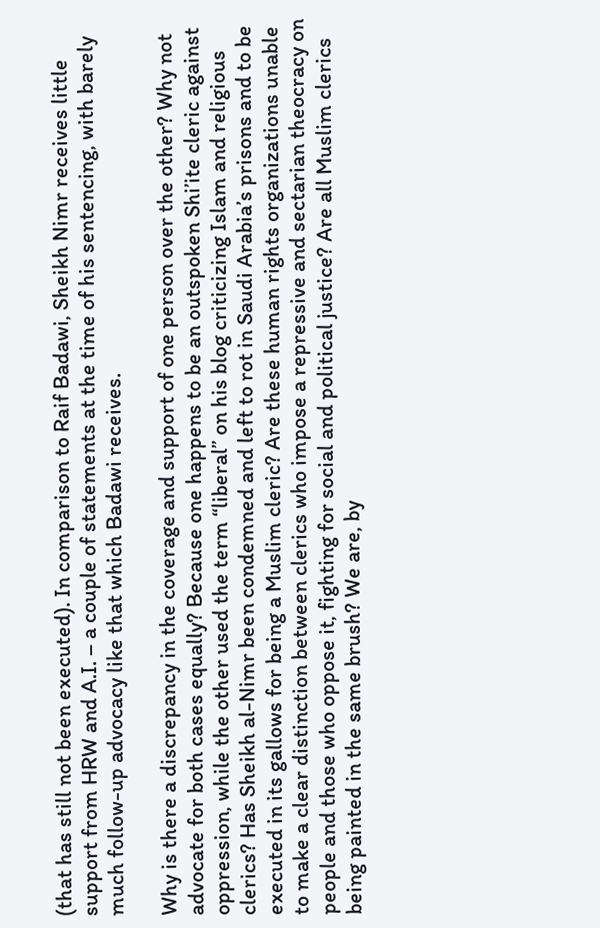(that has still not been executed). In comparison to Raif Badawi, Sheikh Nimr receives little support from HRW and A.I. – a couple of statements at the time of his sentencing, with barely much follow-up advocacy like that which Badawi receives.

Why is there a discrepancy in the coverage and support of one person over the other? Why not advocate for both cases equally? Because one happens to be an outspoken Shi’ite cleric against oppression, while the other used the term “liberal” on his blog criticizing Islam and religious clerics? Has Sheikh al-Nimr been condemned and left to rot in Saudi Arabia’s prisons and to be executed in its gallows for being a Muslim cleric? Are these human rights organizations unable to make a clear distinction between clerics who impose a repressive and sectarian theocracy on people and those who oppose it, fighting for social and political justice? Are all Muslim clerics being painted in the same brush? We are, by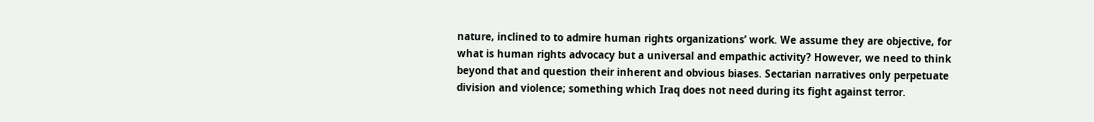nature, inclined to to admire human rights organizations’ work. We assume they are objective, for what is human rights advocacy but a universal and empathic activity? However, we need to think beyond that and question their inherent and obvious biases. Sectarian narratives only perpetuate division and violence; something which Iraq does not need during its fight against terror.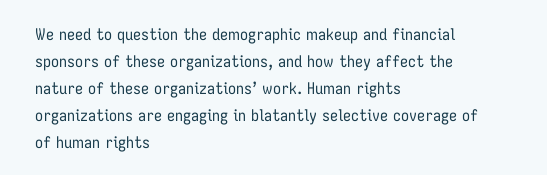We need to question the demographic makeup and financial sponsors of these organizations, and how they affect the nature of these organizations’ work. Human rights organizations are engaging in blatantly selective coverage of of human rights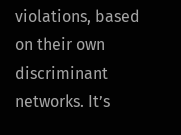violations, based on their own discriminant networks. It’s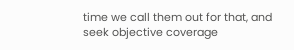time we call them out for that, and seek objective coverage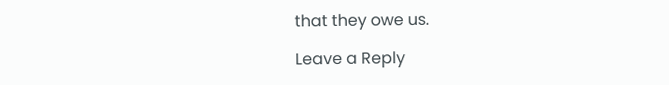that they owe us.

Leave a Reply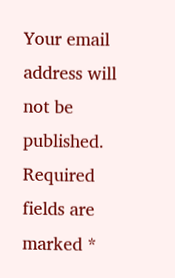Your email address will not be published. Required fields are marked *